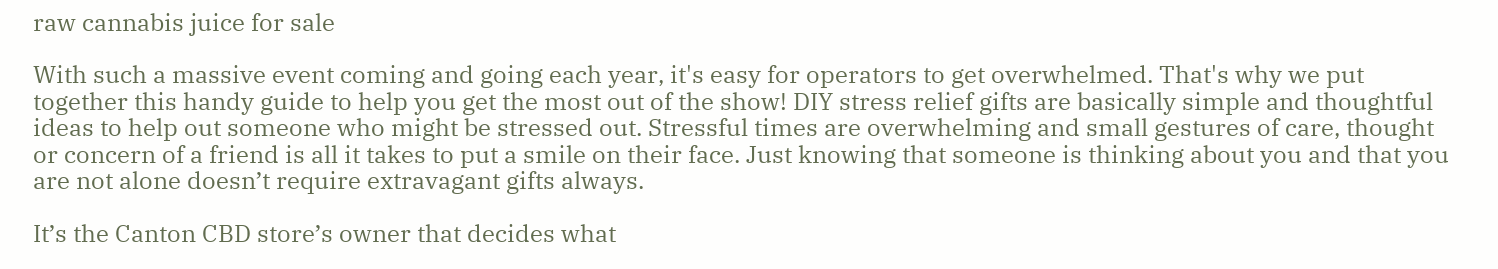raw cannabis juice for sale

With such a massive event coming and going each year, it's easy for operators to get overwhelmed. That's why we put together this handy guide to help you get the most out of the show! DIY stress relief gifts are basically simple and thoughtful ideas to help out someone who might be stressed out. Stressful times are overwhelming and small gestures of care, thought or concern of a friend is all it takes to put a smile on their face. Just knowing that someone is thinking about you and that you are not alone doesn’t require extravagant gifts always.

It’s the Canton CBD store’s owner that decides what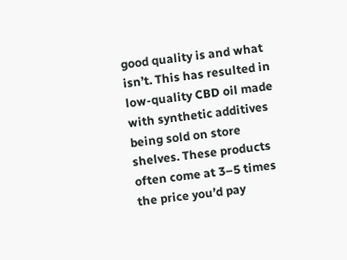good quality is and what isn’t. This has resulted in low-quality CBD oil made with synthetic additives being sold on store shelves. These products often come at 3–5 times the price you’d pay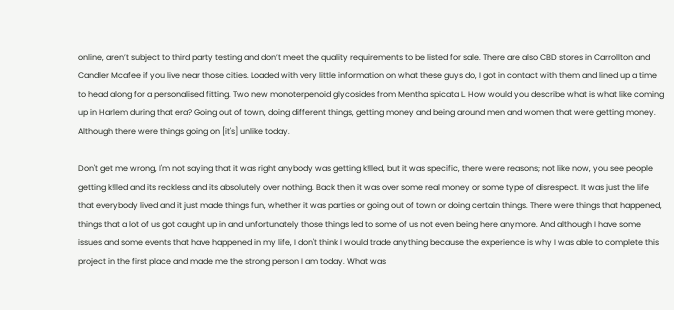online, aren’t subject to third party testing and don’t meet the quality requirements to be listed for sale. There are also CBD stores in Carrollton and Candler Mcafee if you live near those cities. Loaded with very little information on what these guys do, I got in contact with them and lined up a time to head along for a personalised fitting. Two new monoterpenoid glycosides from Mentha spicata L. How would you describe what is what like coming up in Harlem during that era? Going out of town, doing different things, getting money and being around men and women that were getting money. Although there were things going on [it's] unlike today.

Don't get me wrong, I'm not saying that it was right anybody was getting k!lled, but it was specific, there were reasons; not like now, you see people getting k!lled and its reckless and its absolutely over nothing. Back then it was over some real money or some type of disrespect. It was just the life that everybody lived and it just made things fun, whether it was parties or going out of town or doing certain things. There were things that happened, things that a lot of us got caught up in and unfortunately those things led to some of us not even being here anymore. And although I have some issues and some events that have happened in my life, I don't think I would trade anything because the experience is why I was able to complete this project in the first place and made me the strong person I am today. What was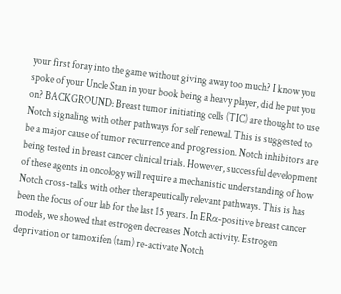your first foray into the game without giving away too much? I know you spoke of your Uncle Stan in your book being a heavy player, did he put you on? BACKGROUND: Breast tumor initiating cells (TIC) are thought to use Notch signaling with other pathways for self renewal. This is suggested to be a major cause of tumor recurrence and progression. Notch inhibitors are being tested in breast cancer clinical trials. However, successful development of these agents in oncology will require a mechanistic understanding of how Notch cross-talks with other therapeutically relevant pathways. This is has been the focus of our lab for the last 15 years. In ERα-positive breast cancer models, we showed that estrogen decreases Notch activity. Estrogen deprivation or tamoxifen (tam) re-activate Notch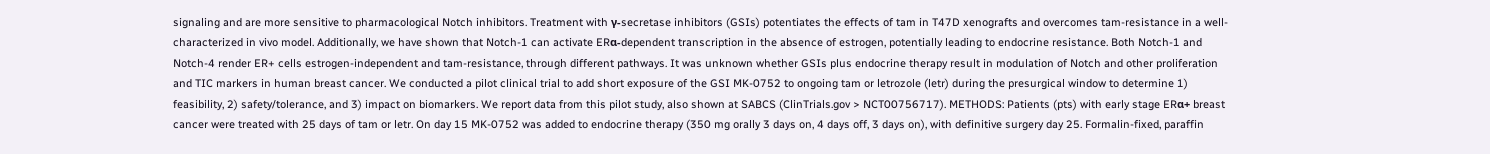signaling and are more sensitive to pharmacological Notch inhibitors. Treatment with γ-secretase inhibitors (GSIs) potentiates the effects of tam in T47D xenografts and overcomes tam-resistance in a well-characterized in vivo model. Additionally, we have shown that Notch-1 can activate ERα-dependent transcription in the absence of estrogen, potentially leading to endocrine resistance. Both Notch-1 and Notch-4 render ER+ cells estrogen-independent and tam-resistance, through different pathways. It was unknown whether GSIs plus endocrine therapy result in modulation of Notch and other proliferation and TIC markers in human breast cancer. We conducted a pilot clinical trial to add short exposure of the GSI MK-0752 to ongoing tam or letrozole (letr) during the presurgical window to determine 1) feasibility, 2) safety/tolerance, and 3) impact on biomarkers. We report data from this pilot study, also shown at SABCS (ClinTrials.gov > NCT00756717). METHODS: Patients (pts) with early stage ERα+ breast cancer were treated with 25 days of tam or letr. On day 15 MK-0752 was added to endocrine therapy (350 mg orally 3 days on, 4 days off, 3 days on), with definitive surgery day 25. Formalin-fixed, paraffin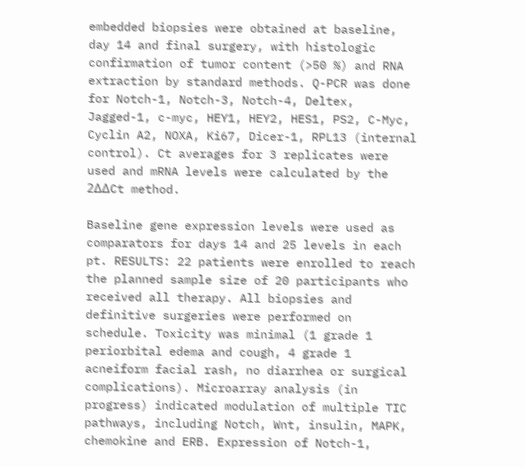embedded biopsies were obtained at baseline, day 14 and final surgery, with histologic confirmation of tumor content (>50 %) and RNA extraction by standard methods. Q-PCR was done for Notch-1, Notch-3, Notch-4, Deltex, Jagged-1, c-myc, HEY1, HEY2, HES1, PS2, C-Myc, Cyclin A2, NOXA, Ki67, Dicer-1, RPL13 (internal control). Ct averages for 3 replicates were used and mRNA levels were calculated by the 2ΔΔCt method.

Baseline gene expression levels were used as comparators for days 14 and 25 levels in each pt. RESULTS: 22 patients were enrolled to reach the planned sample size of 20 participants who received all therapy. All biopsies and definitive surgeries were performed on schedule. Toxicity was minimal (1 grade 1 periorbital edema and cough, 4 grade 1 acneiform facial rash, no diarrhea or surgical complications). Microarray analysis (in progress) indicated modulation of multiple TIC pathways, including Notch, Wnt, insulin, MAPK, chemokine and ERB. Expression of Notch-1,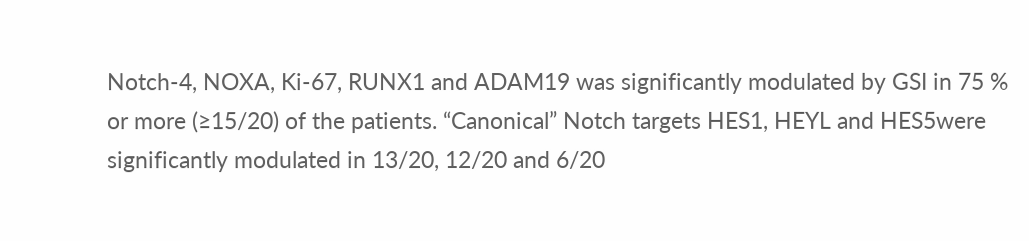Notch-4, NOXA, Ki-67, RUNX1 and ADAM19 was significantly modulated by GSI in 75 % or more (≥15/20) of the patients. “Canonical” Notch targets HES1, HEYL and HES5were significantly modulated in 13/20, 12/20 and 6/20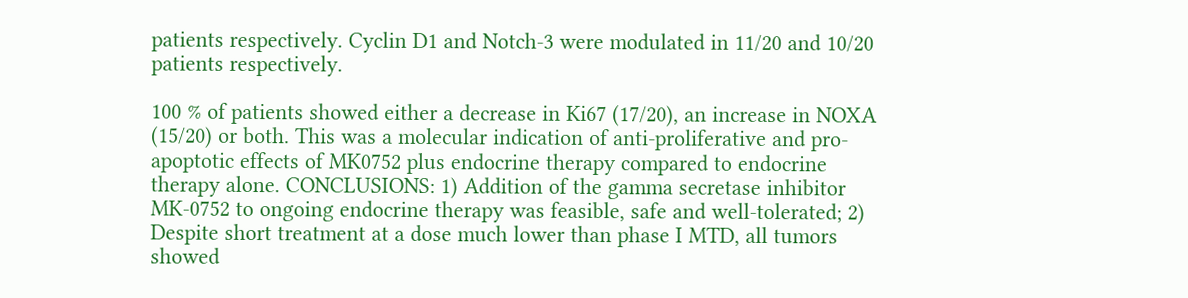patients respectively. Cyclin D1 and Notch-3 were modulated in 11/20 and 10/20 patients respectively.

100 % of patients showed either a decrease in Ki67 (17/20), an increase in NOXA (15/20) or both. This was a molecular indication of anti-proliferative and pro-apoptotic effects of MK0752 plus endocrine therapy compared to endocrine therapy alone. CONCLUSIONS: 1) Addition of the gamma secretase inhibitor MK-0752 to ongoing endocrine therapy was feasible, safe and well-tolerated; 2) Despite short treatment at a dose much lower than phase I MTD, all tumors showed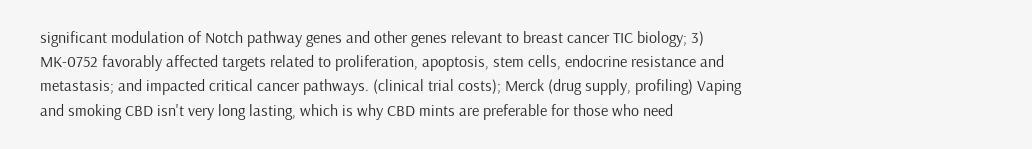significant modulation of Notch pathway genes and other genes relevant to breast cancer TIC biology; 3) MK-0752 favorably affected targets related to proliferation, apoptosis, stem cells, endocrine resistance and metastasis; and impacted critical cancer pathways. (clinical trial costs); Merck (drug supply, profiling) Vaping and smoking CBD isn't very long lasting, which is why CBD mints are preferable for those who need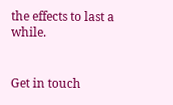the effects to last a while.


Get in touch